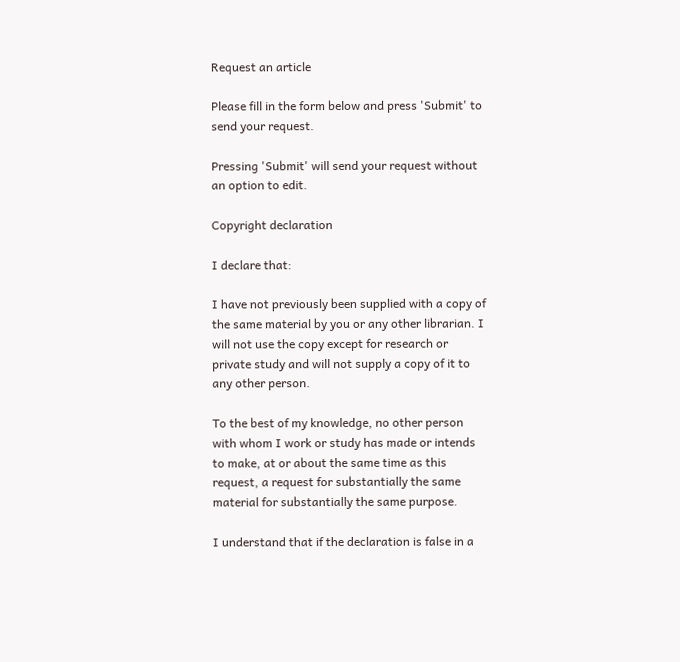Request an article

Please fill in the form below and press 'Submit' to send your request.

Pressing 'Submit' will send your request without an option to edit.

Copyright declaration

I declare that:

I have not previously been supplied with a copy of the same material by you or any other librarian. I will not use the copy except for research or private study and will not supply a copy of it to any other person.

To the best of my knowledge, no other person with whom I work or study has made or intends to make, at or about the same time as this request, a request for substantially the same material for substantially the same purpose.

I understand that if the declaration is false in a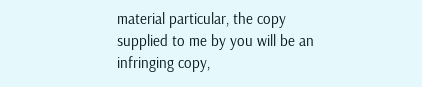material particular, the copy supplied to me by you will be an infringing copy,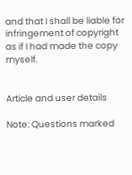and that I shall be liable for infringement of copyright as if I had made the copy myself.


Article and user details

Note: Questions marked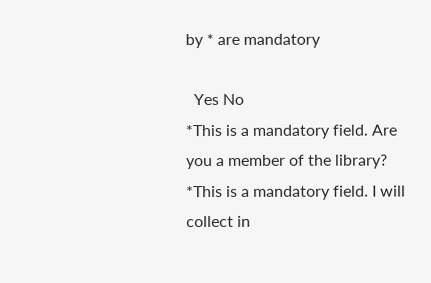by * are mandatory

  Yes No
*This is a mandatory field. Are you a member of the library?
*This is a mandatory field. I will collect in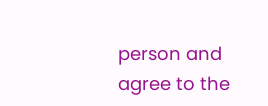person and agree to the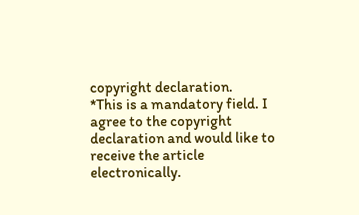copyright declaration.
*This is a mandatory field. I agree to the copyright declaration and would like to receive the article electronically.